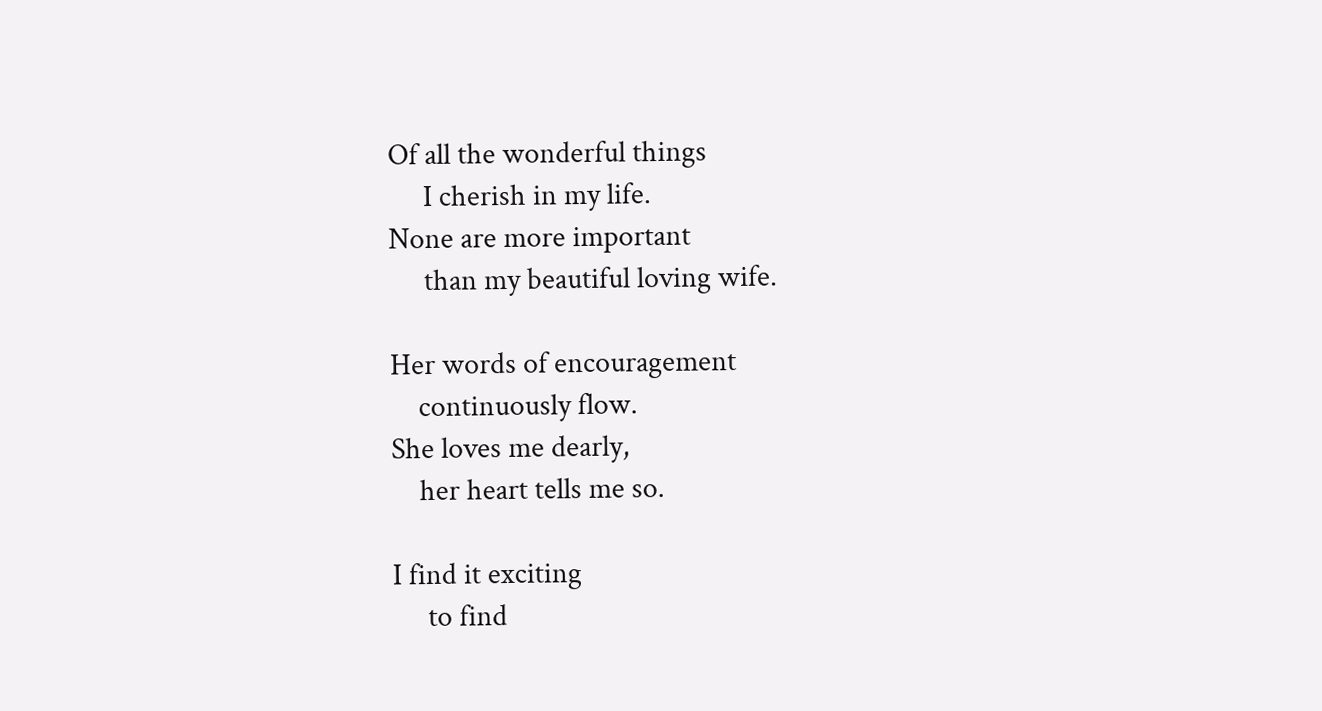Of all the wonderful things
     I cherish in my life.
None are more important
     than my beautiful loving wife.

Her words of encouragement
    continuously flow.
She loves me dearly,
    her heart tells me so.

I find it exciting
     to find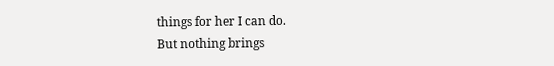things for her I can do.
But nothing brings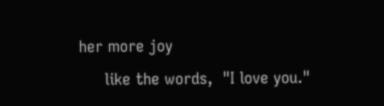her more joy
     like the words,  "I love you."